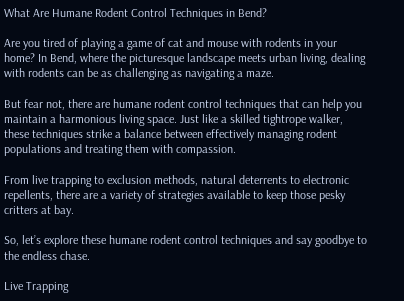What Are Humane Rodent Control Techniques in Bend?

Are you tired of playing a game of cat and mouse with rodents in your home? In Bend, where the picturesque landscape meets urban living, dealing with rodents can be as challenging as navigating a maze.

But fear not, there are humane rodent control techniques that can help you maintain a harmonious living space. Just like a skilled tightrope walker, these techniques strike a balance between effectively managing rodent populations and treating them with compassion.

From live trapping to exclusion methods, natural deterrents to electronic repellents, there are a variety of strategies available to keep those pesky critters at bay.

So, let’s explore these humane rodent control techniques and say goodbye to the endless chase.

Live Trapping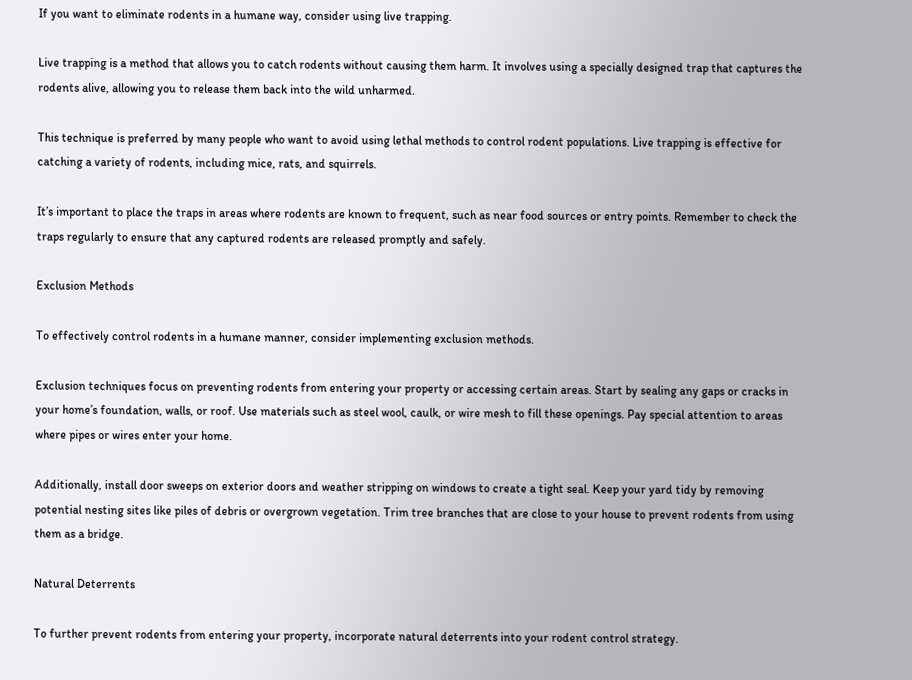If you want to eliminate rodents in a humane way, consider using live trapping.

Live trapping is a method that allows you to catch rodents without causing them harm. It involves using a specially designed trap that captures the rodents alive, allowing you to release them back into the wild unharmed.

This technique is preferred by many people who want to avoid using lethal methods to control rodent populations. Live trapping is effective for catching a variety of rodents, including mice, rats, and squirrels.

It’s important to place the traps in areas where rodents are known to frequent, such as near food sources or entry points. Remember to check the traps regularly to ensure that any captured rodents are released promptly and safely.

Exclusion Methods

To effectively control rodents in a humane manner, consider implementing exclusion methods.

Exclusion techniques focus on preventing rodents from entering your property or accessing certain areas. Start by sealing any gaps or cracks in your home’s foundation, walls, or roof. Use materials such as steel wool, caulk, or wire mesh to fill these openings. Pay special attention to areas where pipes or wires enter your home.

Additionally, install door sweeps on exterior doors and weather stripping on windows to create a tight seal. Keep your yard tidy by removing potential nesting sites like piles of debris or overgrown vegetation. Trim tree branches that are close to your house to prevent rodents from using them as a bridge.

Natural Deterrents

To further prevent rodents from entering your property, incorporate natural deterrents into your rodent control strategy.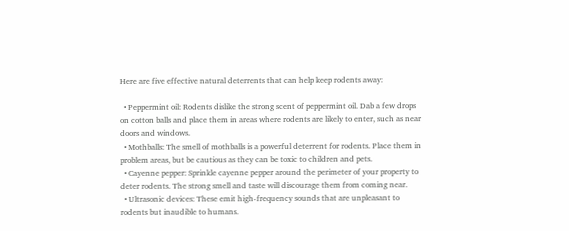Here are five effective natural deterrents that can help keep rodents away:

  • Peppermint oil: Rodents dislike the strong scent of peppermint oil. Dab a few drops on cotton balls and place them in areas where rodents are likely to enter, such as near doors and windows.
  • Mothballs: The smell of mothballs is a powerful deterrent for rodents. Place them in problem areas, but be cautious as they can be toxic to children and pets.
  • Cayenne pepper: Sprinkle cayenne pepper around the perimeter of your property to deter rodents. The strong smell and taste will discourage them from coming near.
  • Ultrasonic devices: These emit high-frequency sounds that are unpleasant to rodents but inaudible to humans.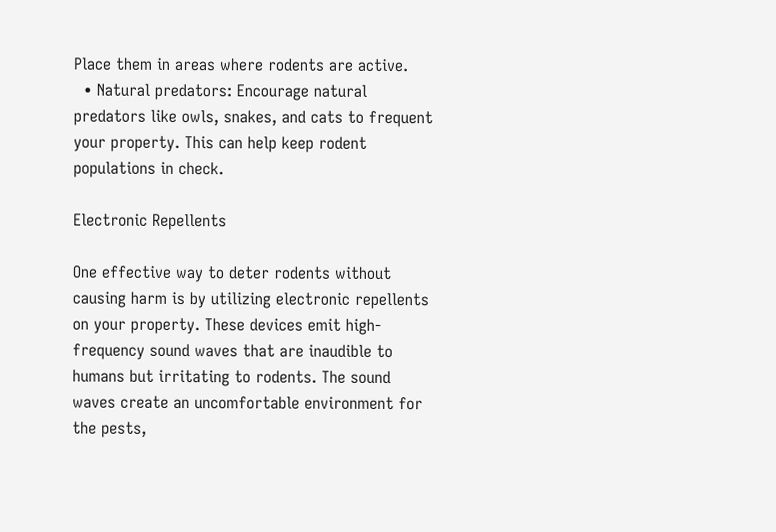Place them in areas where rodents are active.
  • Natural predators: Encourage natural predators like owls, snakes, and cats to frequent your property. This can help keep rodent populations in check.

Electronic Repellents

One effective way to deter rodents without causing harm is by utilizing electronic repellents on your property. These devices emit high-frequency sound waves that are inaudible to humans but irritating to rodents. The sound waves create an uncomfortable environment for the pests,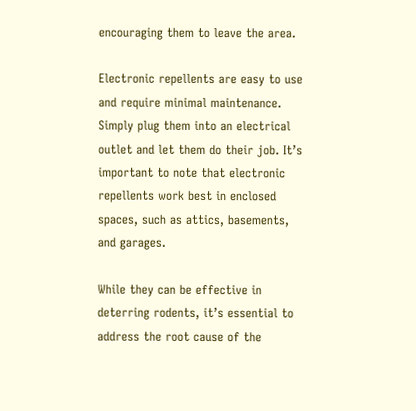encouraging them to leave the area.

Electronic repellents are easy to use and require minimal maintenance. Simply plug them into an electrical outlet and let them do their job. It’s important to note that electronic repellents work best in enclosed spaces, such as attics, basements, and garages.

While they can be effective in deterring rodents, it’s essential to address the root cause of the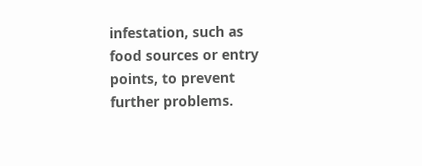infestation, such as food sources or entry points, to prevent further problems.